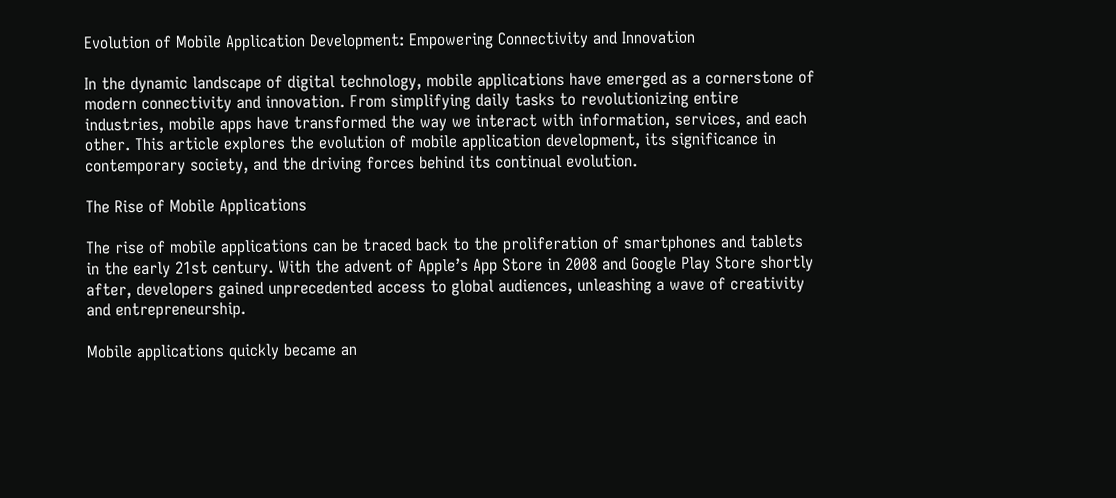Evolution of Mobile Application Development: Empowering Connectivity and Innovation

In the dynamic landscape of digital technology, mobile applications have emerged as a cornerstone of modern connectivity and innovation. From simplifying daily tasks to revolutionizing entire industries, mobile apps have transformed the way we interact with information, services, and each other. This article explores the evolution of mobile application development, its significance in contemporary society, and the driving forces behind its continual evolution.

The Rise of Mobile Applications

The rise of mobile applications can be traced back to the proliferation of smartphones and tablets in the early 21st century. With the advent of Apple’s App Store in 2008 and Google Play Store shortly after, developers gained unprecedented access to global audiences, unleashing a wave of creativity and entrepreneurship.

Mobile applications quickly became an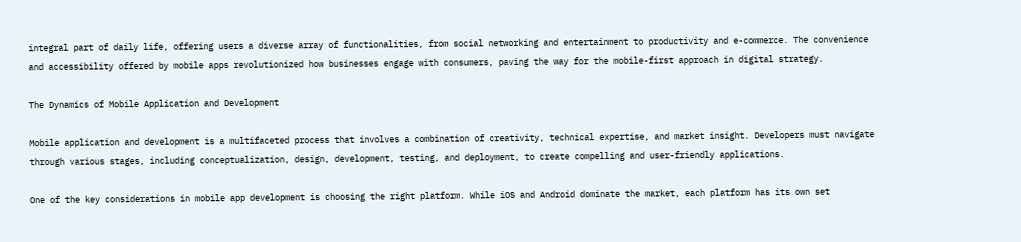integral part of daily life, offering users a diverse array of functionalities, from social networking and entertainment to productivity and e-commerce. The convenience and accessibility offered by mobile apps revolutionized how businesses engage with consumers, paving the way for the mobile-first approach in digital strategy.

The Dynamics of Mobile Application and Development

Mobile application and development is a multifaceted process that involves a combination of creativity, technical expertise, and market insight. Developers must navigate through various stages, including conceptualization, design, development, testing, and deployment, to create compelling and user-friendly applications.

One of the key considerations in mobile app development is choosing the right platform. While iOS and Android dominate the market, each platform has its own set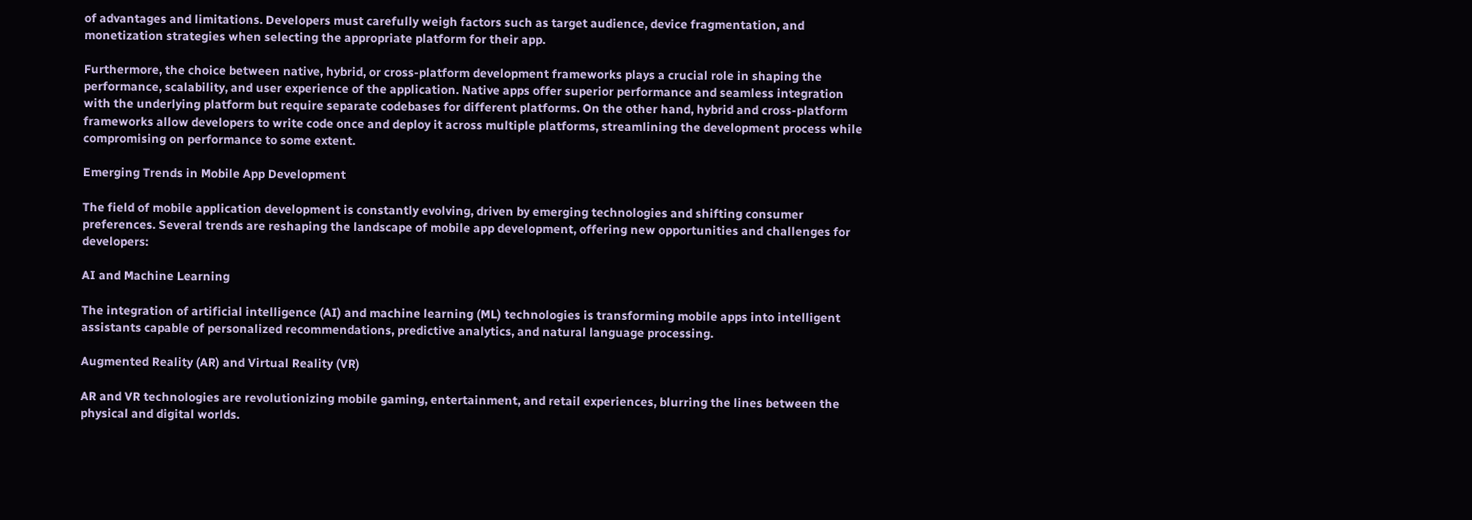of advantages and limitations. Developers must carefully weigh factors such as target audience, device fragmentation, and monetization strategies when selecting the appropriate platform for their app.

Furthermore, the choice between native, hybrid, or cross-platform development frameworks plays a crucial role in shaping the performance, scalability, and user experience of the application. Native apps offer superior performance and seamless integration with the underlying platform but require separate codebases for different platforms. On the other hand, hybrid and cross-platform frameworks allow developers to write code once and deploy it across multiple platforms, streamlining the development process while compromising on performance to some extent.

Emerging Trends in Mobile App Development

The field of mobile application development is constantly evolving, driven by emerging technologies and shifting consumer preferences. Several trends are reshaping the landscape of mobile app development, offering new opportunities and challenges for developers:

AI and Machine Learning

The integration of artificial intelligence (AI) and machine learning (ML) technologies is transforming mobile apps into intelligent assistants capable of personalized recommendations, predictive analytics, and natural language processing.

Augmented Reality (AR) and Virtual Reality (VR)

AR and VR technologies are revolutionizing mobile gaming, entertainment, and retail experiences, blurring the lines between the physical and digital worlds.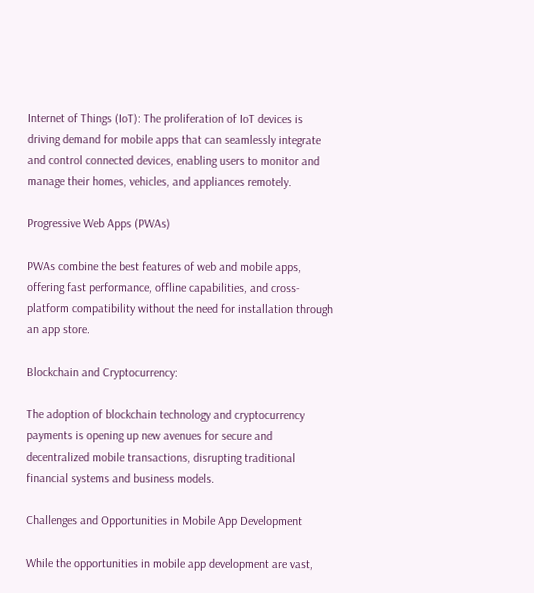Internet of Things (IoT): The proliferation of IoT devices is driving demand for mobile apps that can seamlessly integrate and control connected devices, enabling users to monitor and manage their homes, vehicles, and appliances remotely.

Progressive Web Apps (PWAs)

PWAs combine the best features of web and mobile apps, offering fast performance, offline capabilities, and cross-platform compatibility without the need for installation through an app store.

Blockchain and Cryptocurrency:

The adoption of blockchain technology and cryptocurrency payments is opening up new avenues for secure and decentralized mobile transactions, disrupting traditional financial systems and business models.

Challenges and Opportunities in Mobile App Development

While the opportunities in mobile app development are vast,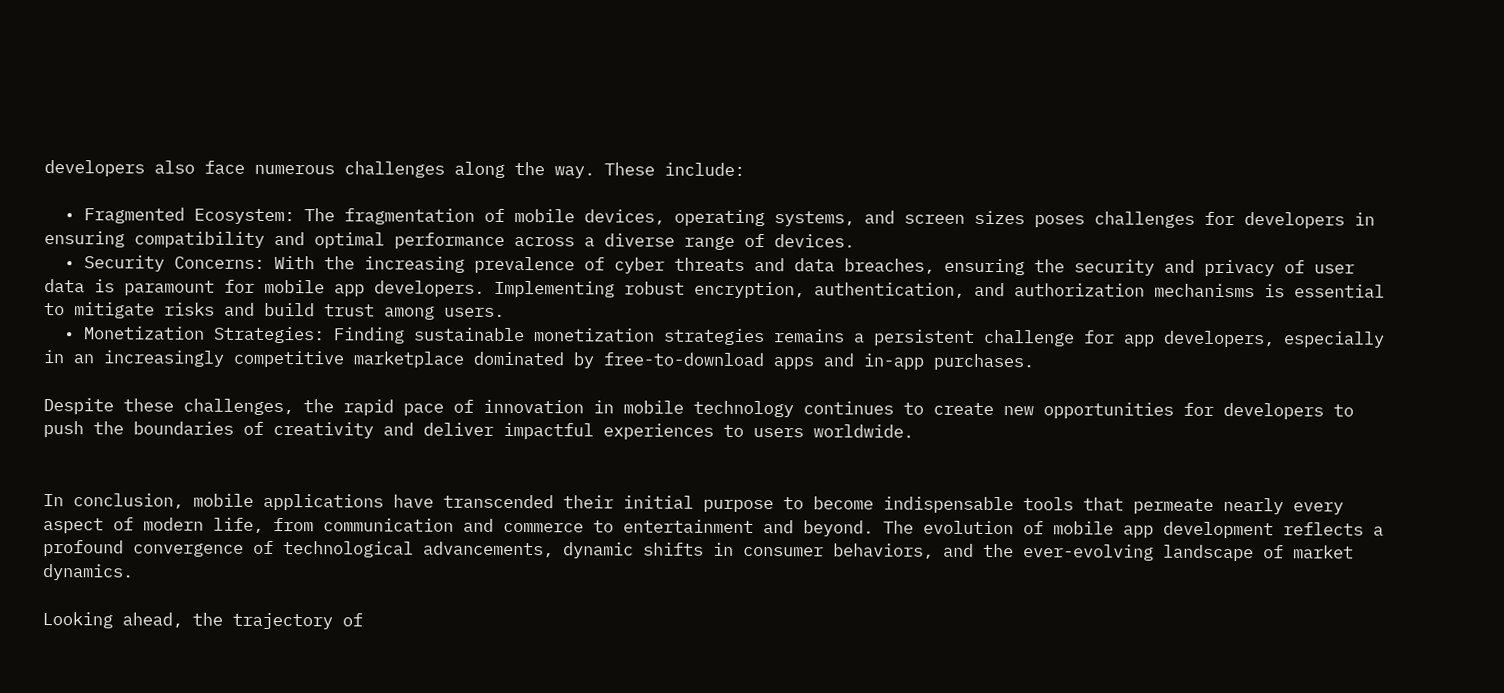developers also face numerous challenges along the way. These include:

  • Fragmented Ecosystem: The fragmentation of mobile devices, operating systems, and screen sizes poses challenges for developers in ensuring compatibility and optimal performance across a diverse range of devices.
  • Security Concerns: With the increasing prevalence of cyber threats and data breaches, ensuring the security and privacy of user data is paramount for mobile app developers. Implementing robust encryption, authentication, and authorization mechanisms is essential to mitigate risks and build trust among users.
  • Monetization Strategies: Finding sustainable monetization strategies remains a persistent challenge for app developers, especially in an increasingly competitive marketplace dominated by free-to-download apps and in-app purchases.

Despite these challenges, the rapid pace of innovation in mobile technology continues to create new opportunities for developers to push the boundaries of creativity and deliver impactful experiences to users worldwide.


In conclusion, mobile applications have transcended their initial purpose to become indispensable tools that permeate nearly every aspect of modern life, from communication and commerce to entertainment and beyond. The evolution of mobile app development reflects a profound convergence of technological advancements, dynamic shifts in consumer behaviors, and the ever-evolving landscape of market dynamics.

Looking ahead, the trajectory of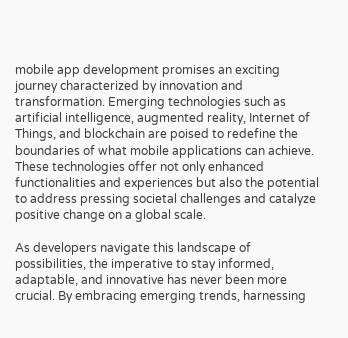mobile app development promises an exciting journey characterized by innovation and transformation. Emerging technologies such as artificial intelligence, augmented reality, Internet of Things, and blockchain are poised to redefine the boundaries of what mobile applications can achieve. These technologies offer not only enhanced functionalities and experiences but also the potential to address pressing societal challenges and catalyze positive change on a global scale.

As developers navigate this landscape of possibilities, the imperative to stay informed, adaptable, and innovative has never been more crucial. By embracing emerging trends, harnessing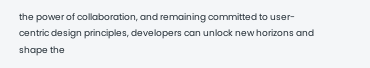the power of collaboration, and remaining committed to user-centric design principles, developers can unlock new horizons and shape the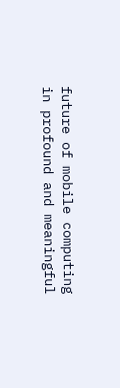future of mobile computing in profound and meaningful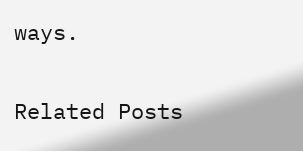ways.

Related Posts